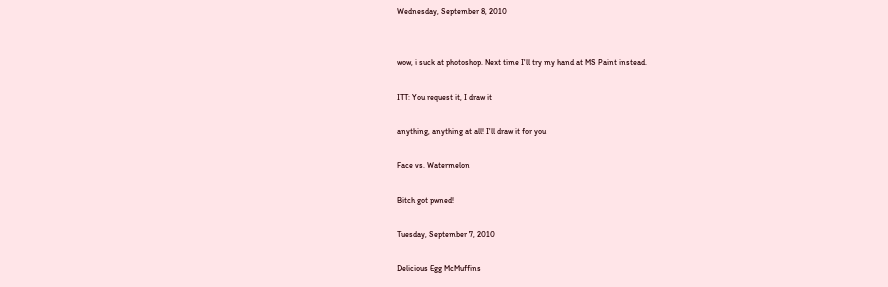Wednesday, September 8, 2010


wow, i suck at photoshop. Next time I'll try my hand at MS Paint instead.

ITT: You request it, I draw it

anything, anything at all! I'll draw it for you

Face vs. Watermelon

Bitch got pwned!

Tuesday, September 7, 2010

Delicious Egg McMuffins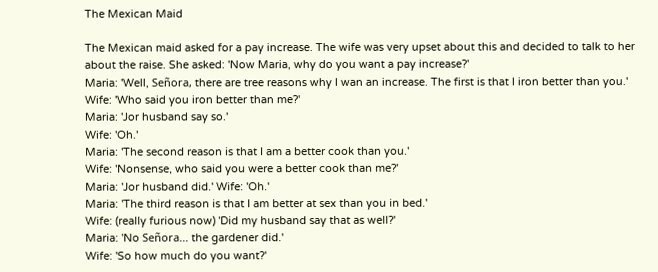The Mexican Maid

The Mexican maid asked for a pay increase. The wife was very upset about this and decided to talk to her about the raise. She asked: 'Now Maria, why do you want a pay increase?'
Maria: 'Well, Señora, there are tree reasons why I wan an increase. The first is that I iron better than you.'
Wife: 'Who said you iron better than me?'
Maria: 'Jor husband say so.'
Wife: 'Oh.'
Maria: 'The second reason is that I am a better cook than you.'
Wife: 'Nonsense, who said you were a better cook than me?'
Maria: 'Jor husband did.' Wife: 'Oh.'
Maria: 'The third reason is that I am better at sex than you in bed.'
Wife: (really furious now) 'Did my husband say that as well?'
Maria: 'No Señora... the gardener did.'
Wife: 'So how much do you want?'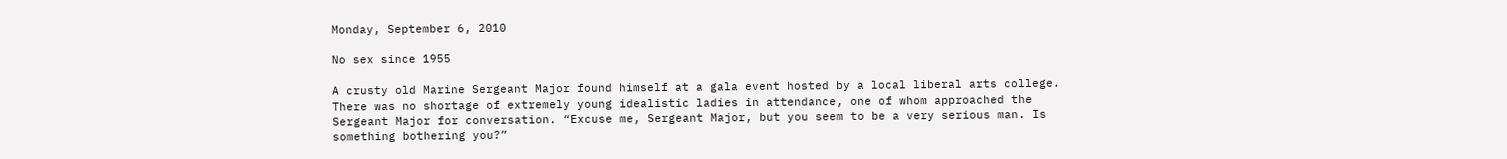Monday, September 6, 2010

No sex since 1955

A crusty old Marine Sergeant Major found himself at a gala event hosted by a local liberal arts college. There was no shortage of extremely young idealistic ladies in attendance, one of whom approached the Sergeant Major for conversation. “Excuse me, Sergeant Major, but you seem to be a very serious man. Is something bothering you?”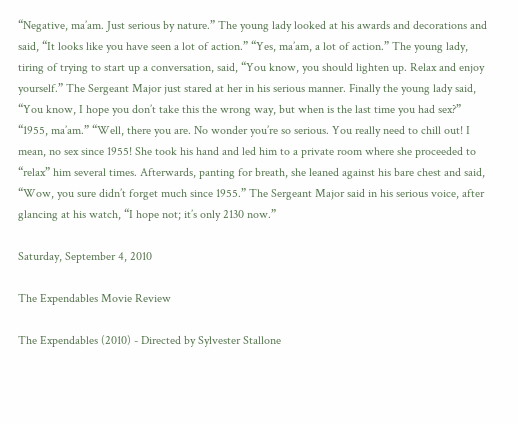“Negative, ma’am. Just serious by nature.” The young lady looked at his awards and decorations and said, “It looks like you have seen a lot of action.” “Yes, ma’am, a lot of action.” The young lady, tiring of trying to start up a conversation, said, “You know, you should lighten up. Relax and enjoy yourself.” The Sergeant Major just stared at her in his serious manner. Finally the young lady said, “You know, I hope you don’t take this the wrong way, but when is the last time you had sex?” “1955, ma’am.” “Well, there you are. No wonder you’re so serious. You really need to chill out! I mean, no sex since 1955! She took his hand and led him to a private room where she proceeded to “relax” him several times. Afterwards, panting for breath, she leaned against his bare chest and said, “Wow, you sure didn’t forget much since 1955.” The Sergeant Major said in his serious voice, after glancing at his watch, “I hope not; it’s only 2130 now.”

Saturday, September 4, 2010

The Expendables Movie Review

The Expendables (2010) - Directed by Sylvester Stallone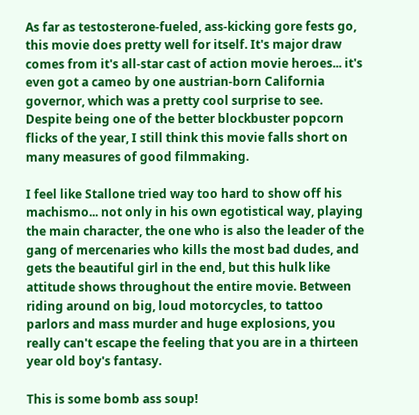As far as testosterone-fueled, ass-kicking gore fests go, this movie does pretty well for itself. It's major draw comes from it's all-star cast of action movie heroes... it's even got a cameo by one austrian-born California governor, which was a pretty cool surprise to see. Despite being one of the better blockbuster popcorn flicks of the year, I still think this movie falls short on many measures of good filmmaking.

I feel like Stallone tried way too hard to show off his machismo... not only in his own egotistical way, playing the main character, the one who is also the leader of the gang of mercenaries who kills the most bad dudes, and gets the beautiful girl in the end, but this hulk like attitude shows throughout the entire movie. Between riding around on big, loud motorcycles, to tattoo parlors and mass murder and huge explosions, you really can't escape the feeling that you are in a thirteen year old boy's fantasy.

This is some bomb ass soup!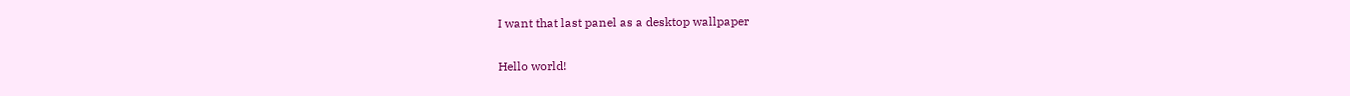I want that last panel as a desktop wallpaper

Hello world!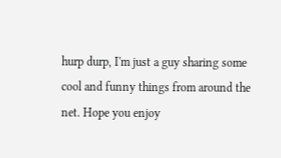hurp durp, I'm just a guy sharing some cool and funny things from around the net. Hope you enjoy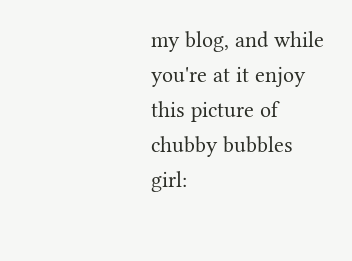my blog, and while you're at it enjoy this picture of chubby bubbles girl: